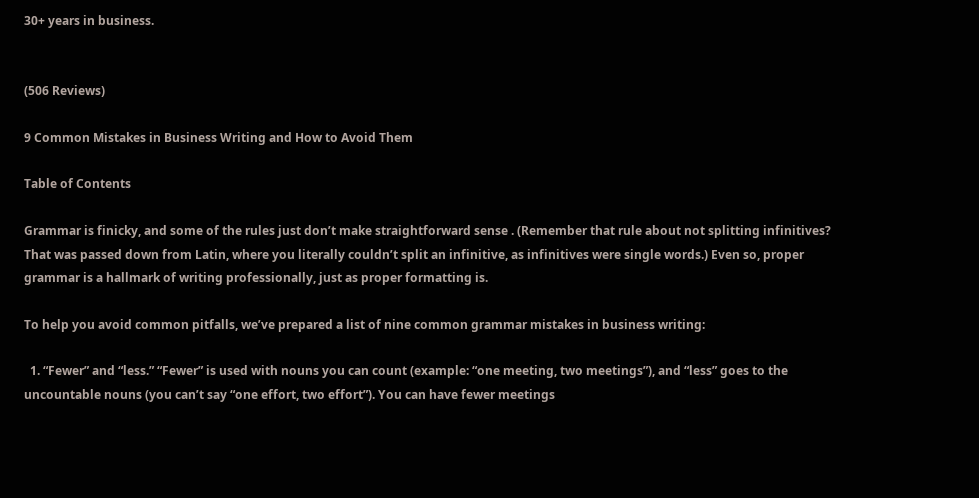30+ years in business.


(506 Reviews)

9 Common Mistakes in Business Writing and How to Avoid Them

Table of Contents

Grammar is finicky, and some of the rules just don’t make straightforward sense . (Remember that rule about not splitting infinitives? That was passed down from Latin, where you literally couldn’t split an infinitive, as infinitives were single words.) Even so, proper grammar is a hallmark of writing professionally, just as proper formatting is.

To help you avoid common pitfalls, we’ve prepared a list of nine common grammar mistakes in business writing:

  1. “Fewer” and “less.” “Fewer” is used with nouns you can count (example: “one meeting, two meetings”), and “less” goes to the uncountable nouns (you can’t say “one effort, two effort”). You can have fewer meetings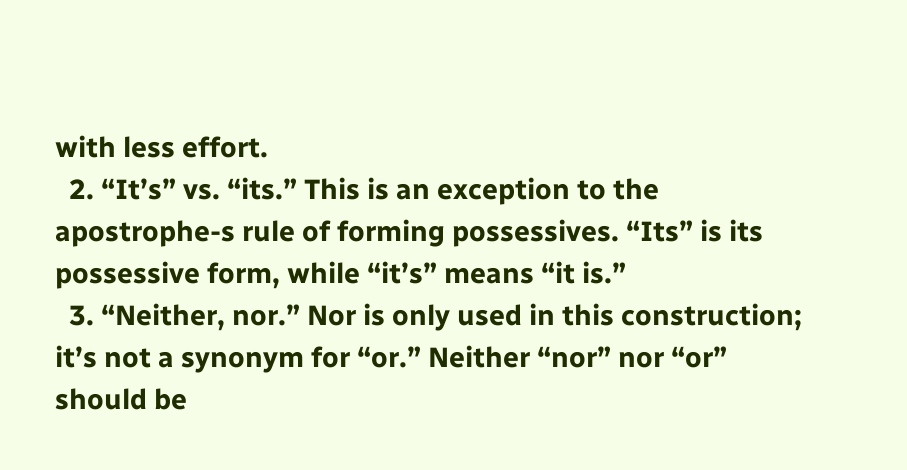with less effort.
  2. “It’s” vs. “its.” This is an exception to the apostrophe-s rule of forming possessives. “Its” is its possessive form, while “it’s” means “it is.”
  3. “Neither, nor.” Nor is only used in this construction; it’s not a synonym for “or.” Neither “nor” nor “or” should be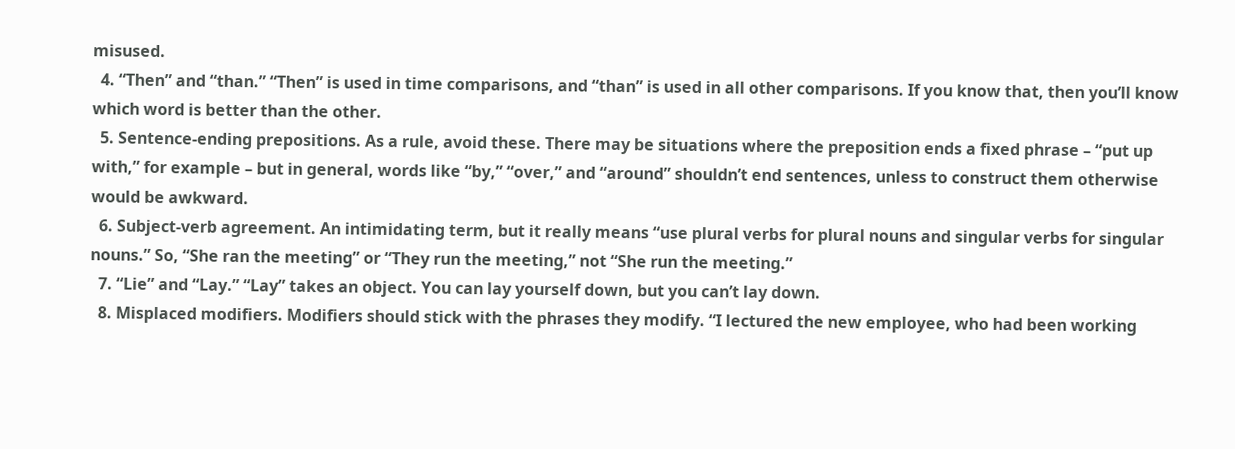misused.
  4. “Then” and “than.” “Then” is used in time comparisons, and “than” is used in all other comparisons. If you know that, then you’ll know which word is better than the other.
  5. Sentence-ending prepositions. As a rule, avoid these. There may be situations where the preposition ends a fixed phrase – “put up with,” for example – but in general, words like “by,” “over,” and “around” shouldn’t end sentences, unless to construct them otherwise would be awkward.
  6. Subject-verb agreement. An intimidating term, but it really means “use plural verbs for plural nouns and singular verbs for singular nouns.” So, “She ran the meeting” or “They run the meeting,” not “She run the meeting.”
  7. “Lie” and “Lay.” “Lay” takes an object. You can lay yourself down, but you can’t lay down.
  8. Misplaced modifiers. Modifiers should stick with the phrases they modify. “I lectured the new employee, who had been working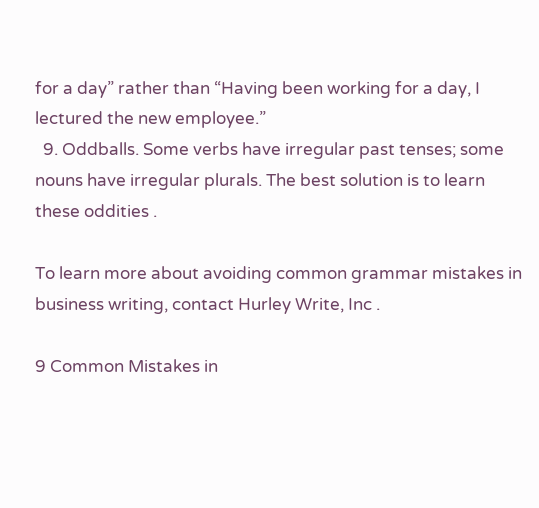for a day” rather than “Having been working for a day, I lectured the new employee.”
  9. Oddballs. Some verbs have irregular past tenses; some nouns have irregular plurals. The best solution is to learn these oddities .

To learn more about avoiding common grammar mistakes in business writing, contact Hurley Write, Inc .

9 Common Mistakes in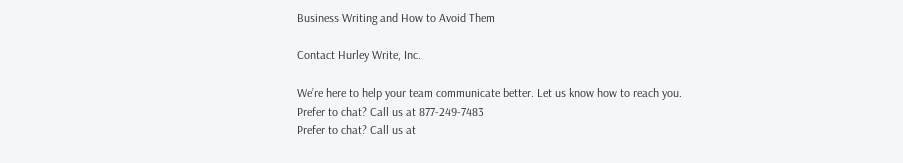Business Writing and How to Avoid Them

Contact Hurley Write, Inc.

We’re here to help your team communicate better. Let us know how to reach you.
Prefer to chat? Call us at 877-249-7483
Prefer to chat? Call us at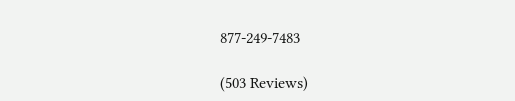877-249-7483

(503 Reviews)